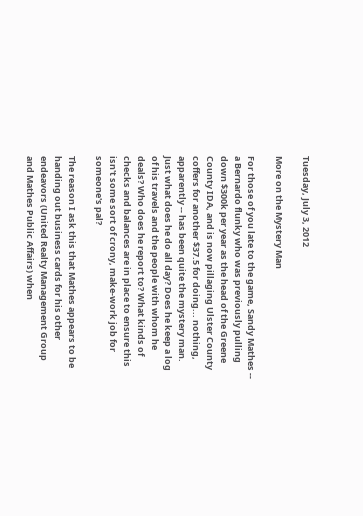Tuesday, July 3, 2012

More on the Mystery Man

For those of you late to the game, Sandy Mathes -- a Bernardo flunky who was previously pulling down $300k per year as the head of the Greene County IDA, and is now pillaging Ulster County coffers for another $37.5 for doing... nothing, apparently -- has been quite the mystery man. Just what does he do all day? Does he keep a log of his travels and the people with whom he deals? Who does he report to? What kinds of checks and balances are in place to ensure this isn't some sort of crony, make-work job for someone's pal?

The reason I ask this that Mathes appears to be handing out business cards for his other endeavors (United Realty Management Group and Mathes Public Affairs) when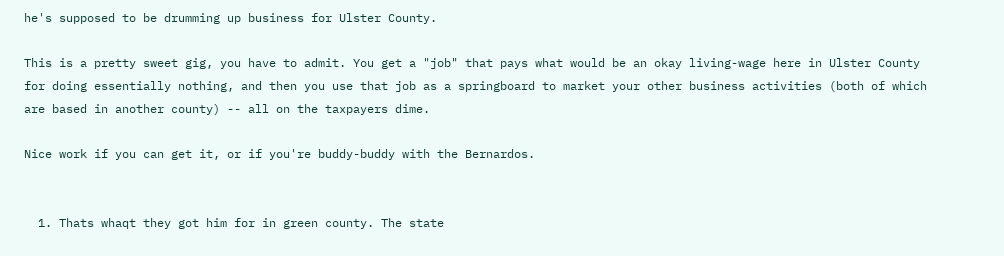he's supposed to be drumming up business for Ulster County.

This is a pretty sweet gig, you have to admit. You get a "job" that pays what would be an okay living-wage here in Ulster County for doing essentially nothing, and then you use that job as a springboard to market your other business activities (both of which are based in another county) -- all on the taxpayers dime.

Nice work if you can get it, or if you're buddy-buddy with the Bernardos.


  1. Thats whaqt they got him for in green county. The state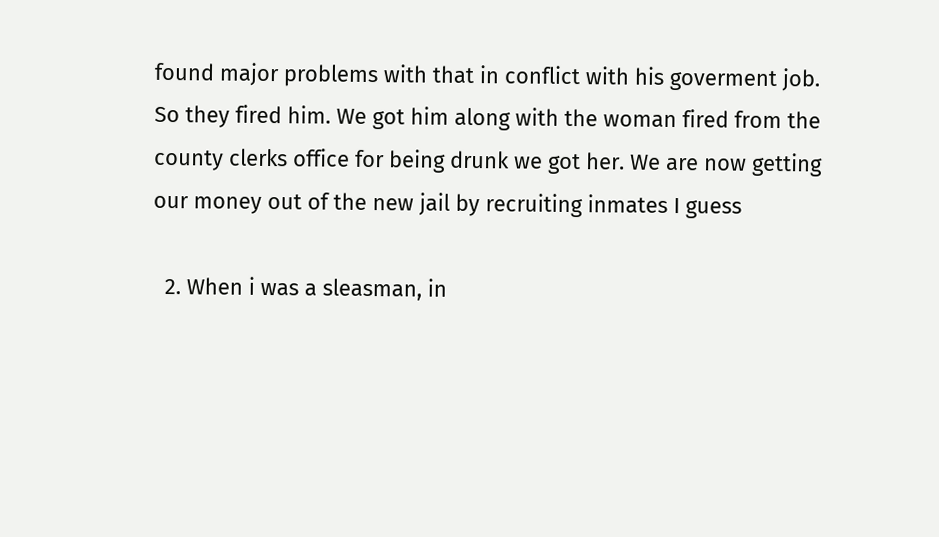found major problems with that in conflict with his goverment job. So they fired him. We got him along with the woman fired from the county clerks office for being drunk we got her. We are now getting our money out of the new jail by recruiting inmates I guess

  2. When i was a sleasman, in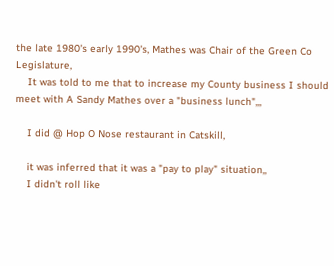the late 1980's early 1990's, Mathes was Chair of the Green Co Legislature,
    It was told to me that to increase my County business I should meet with A Sandy Mathes over a "business lunch",,,

    I did @ Hop O Nose restaurant in Catskill,

    it was inferred that it was a "pay to play" situation,,
    I didn't roll like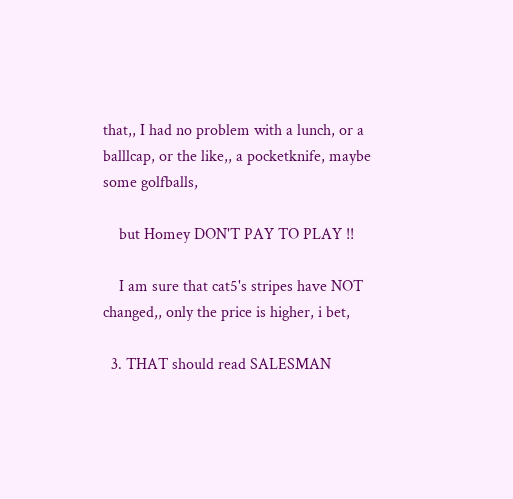that,, I had no problem with a lunch, or a balllcap, or the like,, a pocketknife, maybe some golfballs,

    but Homey DON'T PAY TO PLAY !!

    I am sure that cat5's stripes have NOT changed,, only the price is higher, i bet,

  3. THAT should read SALESMAN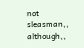not sleasman,, although,,